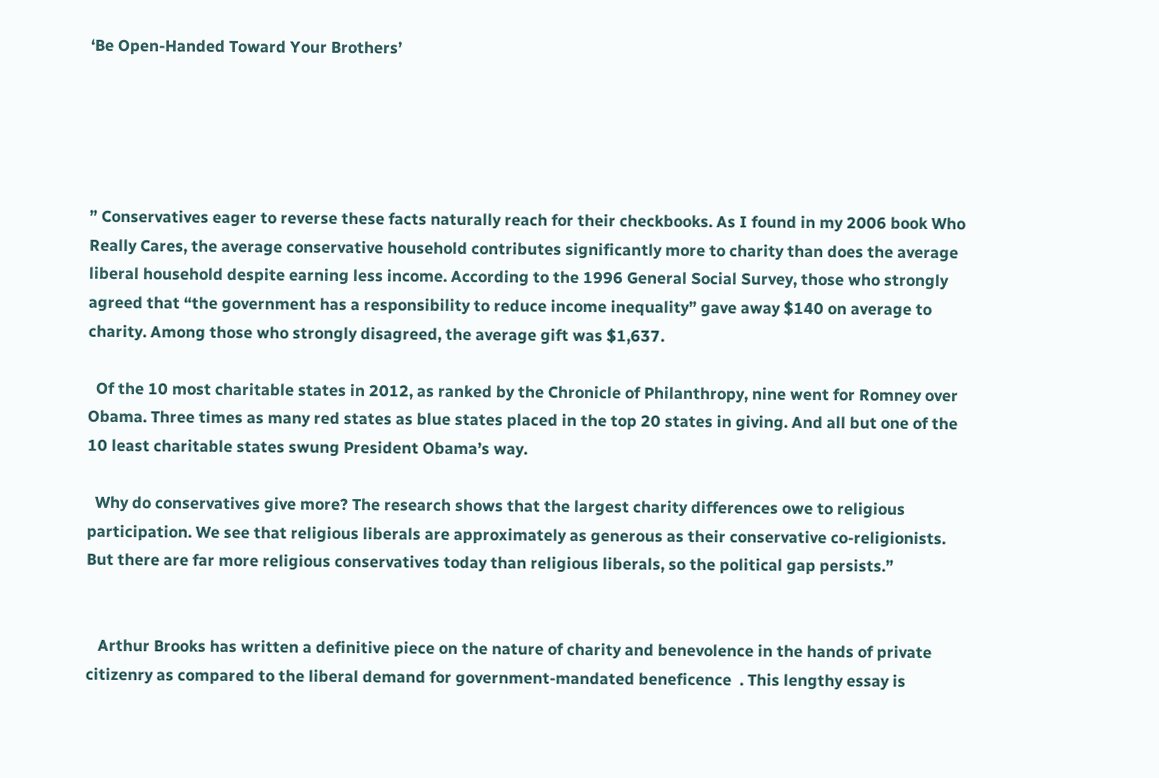‘Be Open-Handed Toward Your Brothers’





” Conservatives eager to reverse these facts naturally reach for their checkbooks. As I found in my 2006 book Who Really Cares, the average conservative household contributes significantly more to charity than does the average liberal household despite earning less income. According to the 1996 General Social Survey, those who strongly agreed that “the government has a responsibility to reduce income inequality” gave away $140 on average to charity. Among those who strongly disagreed, the average gift was $1,637.

  Of the 10 most charitable states in 2012, as ranked by the Chronicle of Philanthropy, nine went for Romney over Obama. Three times as many red states as blue states placed in the top 20 states in giving. And all but one of the 10 least charitable states swung President Obama’s way.

  Why do conservatives give more? The research shows that the largest charity differences owe to religious participation. We see that religious liberals are approximately as generous as their conservative co-religionists. But there are far more religious conservatives today than religious liberals, so the political gap persists.”


   Arthur Brooks has written a definitive piece on the nature of charity and benevolence in the hands of private citizenry as compared to the liberal demand for government-mandated beneficence  . This lengthy essay is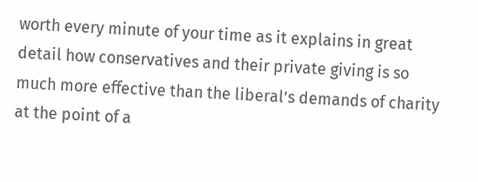worth every minute of your time as it explains in great detail how conservatives and their private giving is so much more effective than the liberal’s demands of charity at the point of a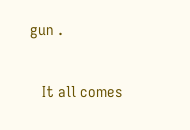gun .

   It all comes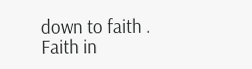down to faith . Faith in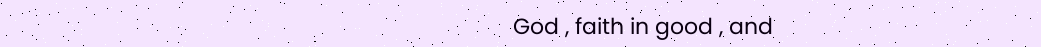God , faith in good , and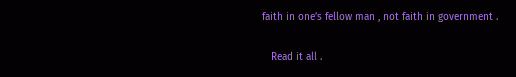faith in one’s fellow man , not faith in government .

   Read it all .